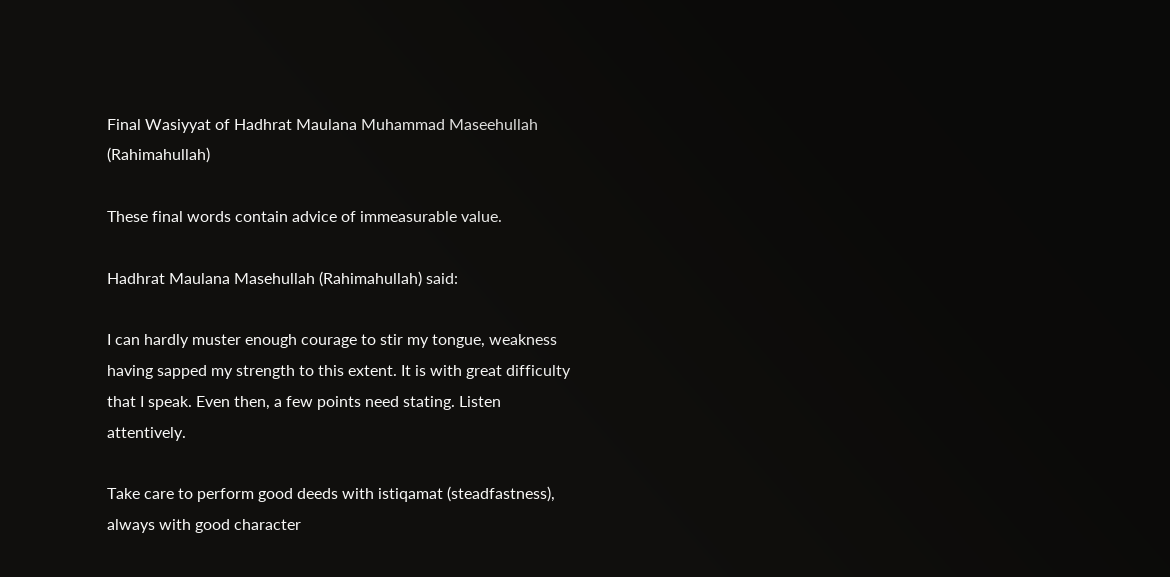Final Wasiyyat of Hadhrat Maulana Muhammad Maseehullah (Rahimahullah)

These final words contain advice of immeasurable value.

Hadhrat Maulana Masehullah (Rahimahullah) said:

I can hardly muster enough courage to stir my tongue, weakness having sapped my strength to this extent. It is with great difficulty that I speak. Even then, a few points need stating. Listen attentively.

Take care to perform good deeds with istiqamat (steadfastness), always with good character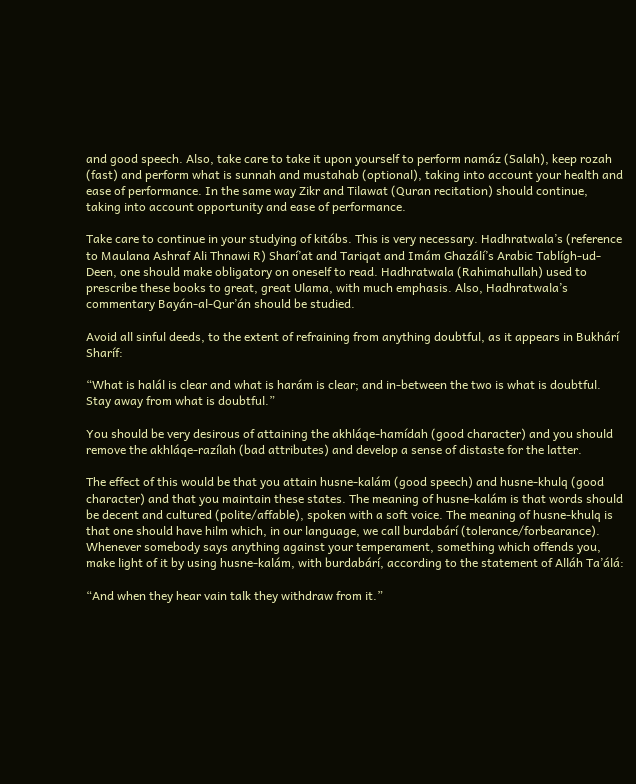and good speech. Also, take care to take it upon yourself to perform namáz (Salah), keep rozah (fast) and perform what is sunnah and mustahab (optional), taking into account your health and ease of performance. In the same way Zikr and Tilawat (Quran recitation) should continue, taking into account opportunity and ease of performance.

Take care to continue in your studying of kitábs. This is very necessary. Hadhratwala’s (reference to Maulana Ashraf Ali Thnawi R) Sharí’at and Tariqat and Imám Ghazálí’s Arabic Tablígh-ud-Deen, one should make obligatory on oneself to read. Hadhratwala (Rahimahullah) used to prescribe these books to great, great Ulama, with much emphasis. Also, Hadhratwala’s commentary Bayán-al-Qur’án should be studied.

Avoid all sinful deeds, to the extent of refraining from anything doubtful, as it appears in Bukhárí Sharíf:

“What is halál is clear and what is harám is clear; and in-between the two is what is doubtful. Stay away from what is doubtful.”

You should be very desirous of attaining the akhláqe-hamídah (good character) and you should remove the akhláqe-razílah (bad attributes) and develop a sense of distaste for the latter.

The effect of this would be that you attain husne-kalám (good speech) and husne-khulq (good character) and that you maintain these states. The meaning of husne-kalám is that words should be decent and cultured (polite/affable), spoken with a soft voice. The meaning of husne-khulq is that one should have hilm which, in our language, we call burdabárí (tolerance/forbearance). Whenever somebody says anything against your temperament, something which offends you, make light of it by using husne-kalám, with burdabárí, according to the statement of Alláh Ta’álá:

“And when they hear vain talk they withdraw from it.”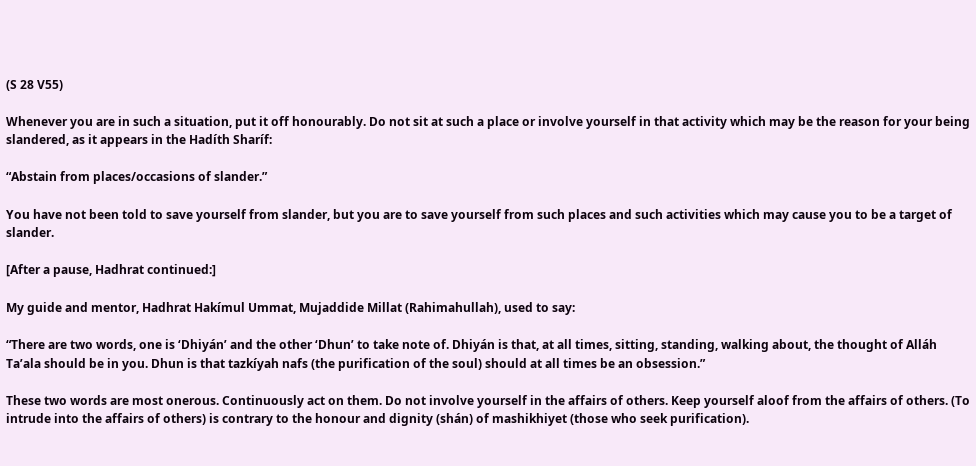(S 28 V55)

Whenever you are in such a situation, put it off honourably. Do not sit at such a place or involve yourself in that activity which may be the reason for your being slandered, as it appears in the Hadíth Sharíf:

“Abstain from places/occasions of slander.”

You have not been told to save yourself from slander, but you are to save yourself from such places and such activities which may cause you to be a target of slander.

[After a pause, Hadhrat continued:]

My guide and mentor, Hadhrat Hakímul Ummat, Mujaddide Millat (Rahimahullah), used to say:

“There are two words, one is ‘Dhiyán’ and the other ‘Dhun’ to take note of. Dhiyán is that, at all times, sitting, standing, walking about, the thought of Alláh Ta’ala should be in you. Dhun is that tazkíyah nafs (the purification of the soul) should at all times be an obsession.”

These two words are most onerous. Continuously act on them. Do not involve yourself in the affairs of others. Keep yourself aloof from the affairs of others. (To intrude into the affairs of others) is contrary to the honour and dignity (shán) of mashikhiyet (those who seek purification).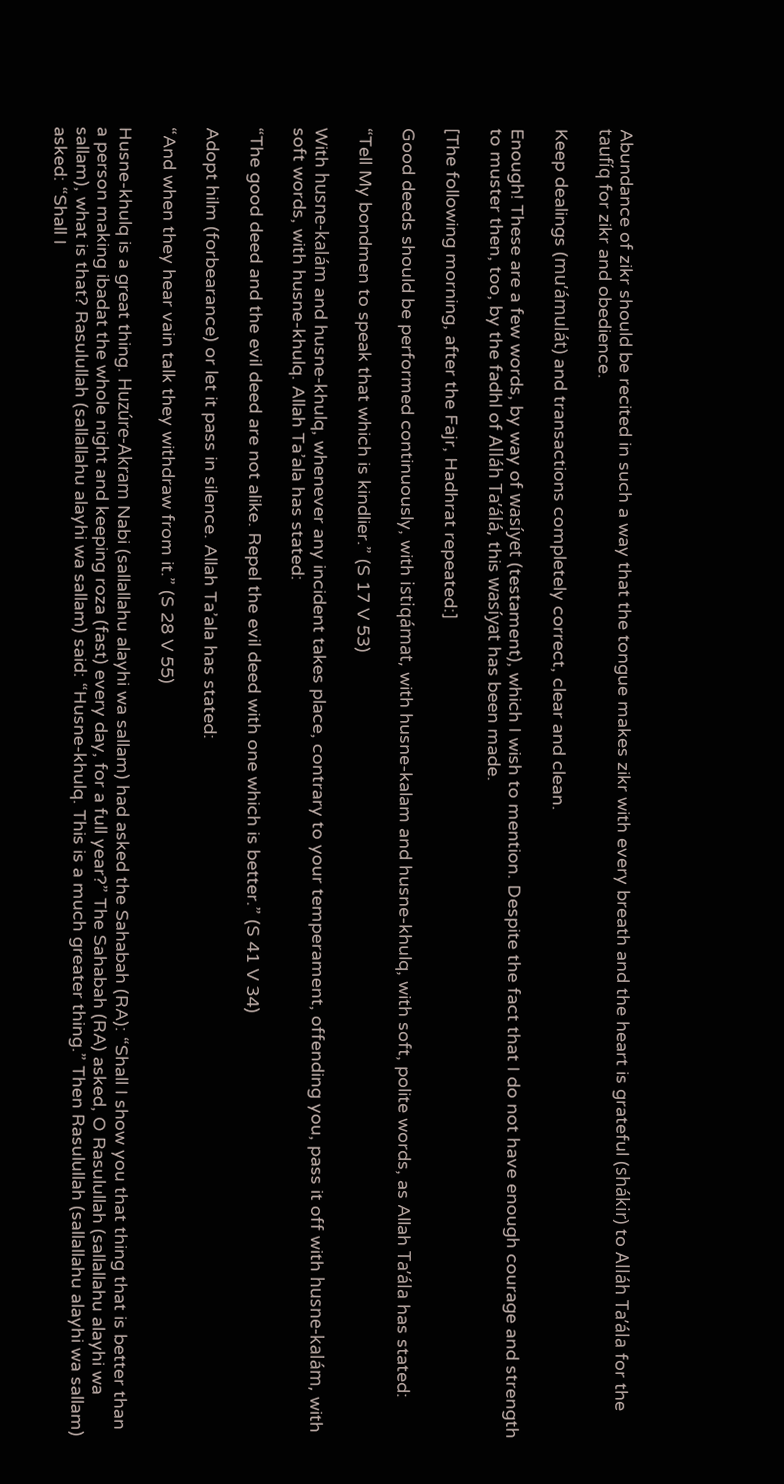Abundance of zikr should be recited in such a way that the tongue makes zikr with every breath and the heart is grateful (shákir) to Alláh Ta’ála for the taufíq for zikr and obedience.

Keep dealings (mu’ámulát) and transactions completely correct, clear and clean.

Enough! These are a few words, by way of wasíyet (testament), which I wish to mention. Despite the fact that I do not have enough courage and strength to muster then, too, by the fadhl of Alláh Ta’álá, this wasíyat has been made.

[The following morning, after the Fajr, Hadhrat repeated:]

Good deeds should be performed continuously, with istiqámat, with husne-kalam and husne-khulq, with soft, polite words, as Allah Ta’ála has stated:

“Tell My bondmen to speak that which is kindlier.” (S 17 V 53)

With husne-kalám and husne-khulq, whenever any incident takes place, contrary to your temperament, offending you, pass it off with husne-kalám, with soft words, with husne-khulq. Allah Ta’ala has stated:

“The good deed and the evil deed are not alike. Repel the evil deed with one which is better.” (S 41 V 34)

Adopt hilm (forbearance) or let it pass in silence. Allah Ta’ala has stated:

“And when they hear vain talk they withdraw from it.” (S 28 V 55)

Husne-khulq is a great thing. Huzúre-Akram Nabi (sallallahu alayhi wa sallam) had asked the Sahabah (RA): “Shall I show you that thing that is better than a person making ibadat the whole night and keeping roza (fast) every day, for a full year?” The Sahabah (RA) asked, O Rasulullah (sallallahu alayhi wa sallam), what is that? Rasulullah (sallallahu alayhi wa sallam) said: “Husne-khulq. This is a much greater thing.” Then Rasulullah (sallallahu alayhi wa sallam) asked: “Shall I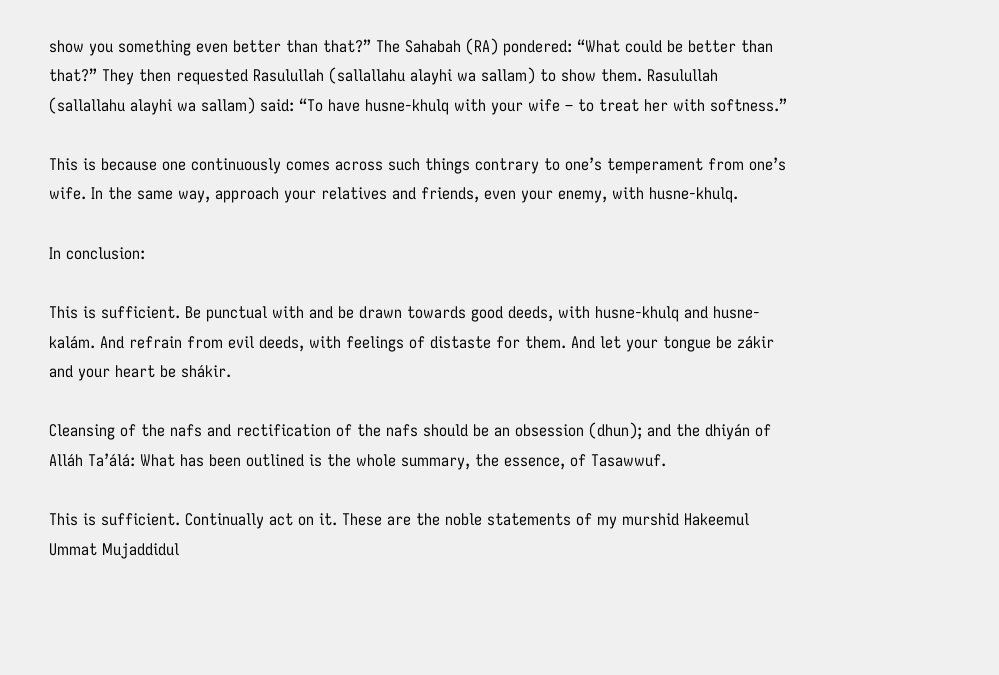show you something even better than that?” The Sahabah (RA) pondered: “What could be better than that?” They then requested Rasulullah (sallallahu alayhi wa sallam) to show them. Rasulullah (sallallahu alayhi wa sallam) said: “To have husne-khulq with your wife – to treat her with softness.”

This is because one continuously comes across such things contrary to one’s temperament from one’s wife. In the same way, approach your relatives and friends, even your enemy, with husne-khulq.

In conclusion:

This is sufficient. Be punctual with and be drawn towards good deeds, with husne-khulq and husne-kalám. And refrain from evil deeds, with feelings of distaste for them. And let your tongue be zákir and your heart be shákir.

Cleansing of the nafs and rectification of the nafs should be an obsession (dhun); and the dhiyán of Alláh Ta’álá: What has been outlined is the whole summary, the essence, of Tasawwuf.

This is sufficient. Continually act on it. These are the noble statements of my murshid Hakeemul Ummat Mujaddidul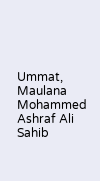Ummat, Maulana Mohammed Ashraf Ali Sahib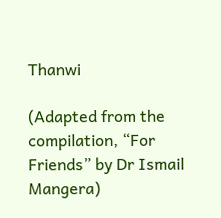Thanwi

(Adapted from the compilation, “For Friends” by Dr Ismail Mangera)